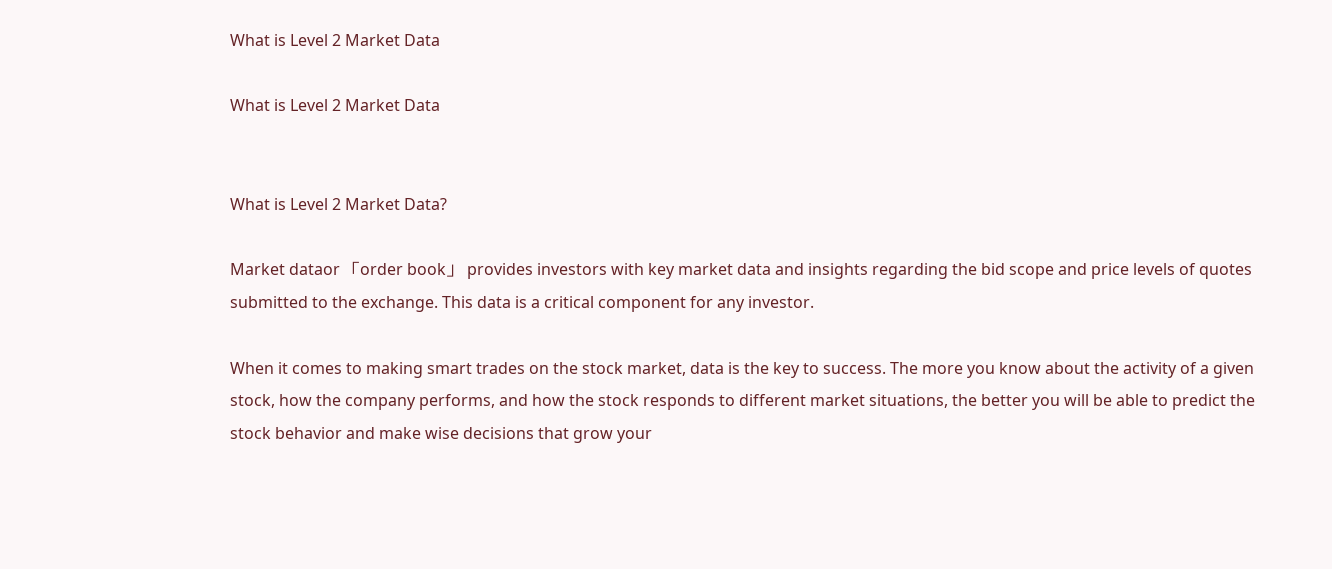What is Level 2 Market Data

What is Level 2 Market Data


What is Level 2 Market Data?

Market dataor 「order book」 provides investors with key market data and insights regarding the bid scope and price levels of quotes submitted to the exchange. This data is a critical component for any investor.

When it comes to making smart trades on the stock market, data is the key to success. The more you know about the activity of a given stock, how the company performs, and how the stock responds to different market situations, the better you will be able to predict the stock behavior and make wise decisions that grow your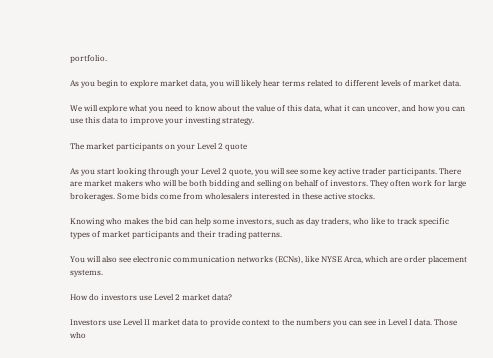portfolio.

As you begin to explore market data, you will likely hear terms related to different levels of market data.

We will explore what you need to know about the value of this data, what it can uncover, and how you can use this data to improve your investing strategy.

The market participants on your Level 2 quote

As you start looking through your Level 2 quote, you will see some key active trader participants. There are market makers who will be both bidding and selling on behalf of investors. They often work for large brokerages. Some bids come from wholesalers interested in these active stocks.

Knowing who makes the bid can help some investors, such as day traders, who like to track specific types of market participants and their trading patterns.

You will also see electronic communication networks (ECNs), like NYSE Arca, which are order placement systems.

How do investors use Level 2 market data?

Investors use Level II market data to provide context to the numbers you can see in Level I data. Those who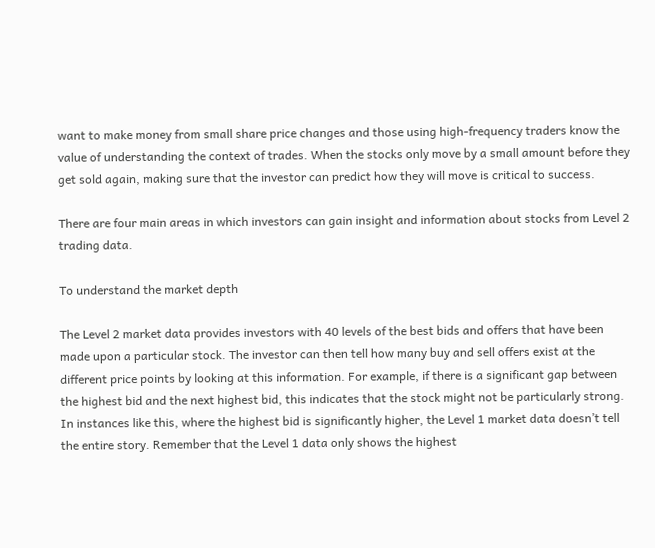want to make money from small share price changes and those using high-frequency traders know the value of understanding the context of trades. When the stocks only move by a small amount before they get sold again, making sure that the investor can predict how they will move is critical to success.

There are four main areas in which investors can gain insight and information about stocks from Level 2 trading data.

To understand the market depth

The Level 2 market data provides investors with 40 levels of the best bids and offers that have been made upon a particular stock. The investor can then tell how many buy and sell offers exist at the different price points by looking at this information. For example, if there is a significant gap between the highest bid and the next highest bid, this indicates that the stock might not be particularly strong. In instances like this, where the highest bid is significantly higher, the Level 1 market data doesn’t tell the entire story. Remember that the Level 1 data only shows the highest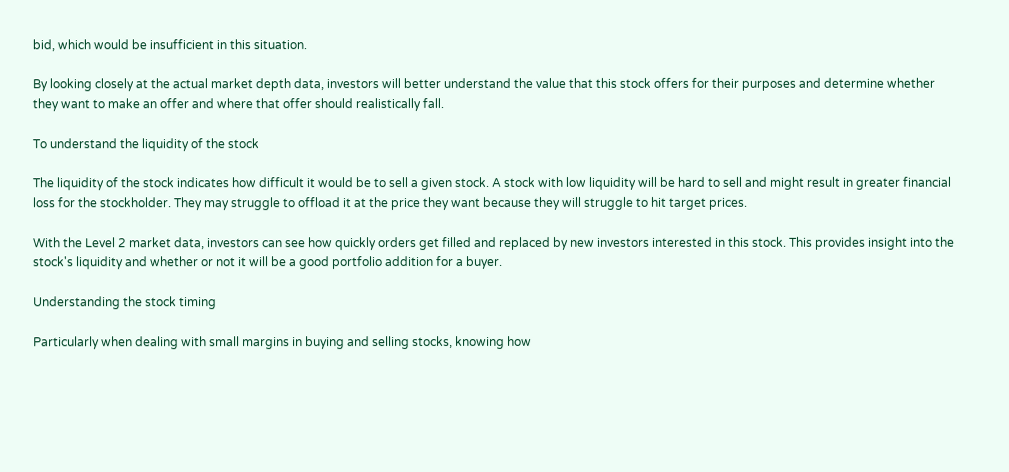bid, which would be insufficient in this situation.

By looking closely at the actual market depth data, investors will better understand the value that this stock offers for their purposes and determine whether they want to make an offer and where that offer should realistically fall.

To understand the liquidity of the stock

The liquidity of the stock indicates how difficult it would be to sell a given stock. A stock with low liquidity will be hard to sell and might result in greater financial loss for the stockholder. They may struggle to offload it at the price they want because they will struggle to hit target prices.

With the Level 2 market data, investors can see how quickly orders get filled and replaced by new investors interested in this stock. This provides insight into the stock's liquidity and whether or not it will be a good portfolio addition for a buyer.

Understanding the stock timing

Particularly when dealing with small margins in buying and selling stocks, knowing how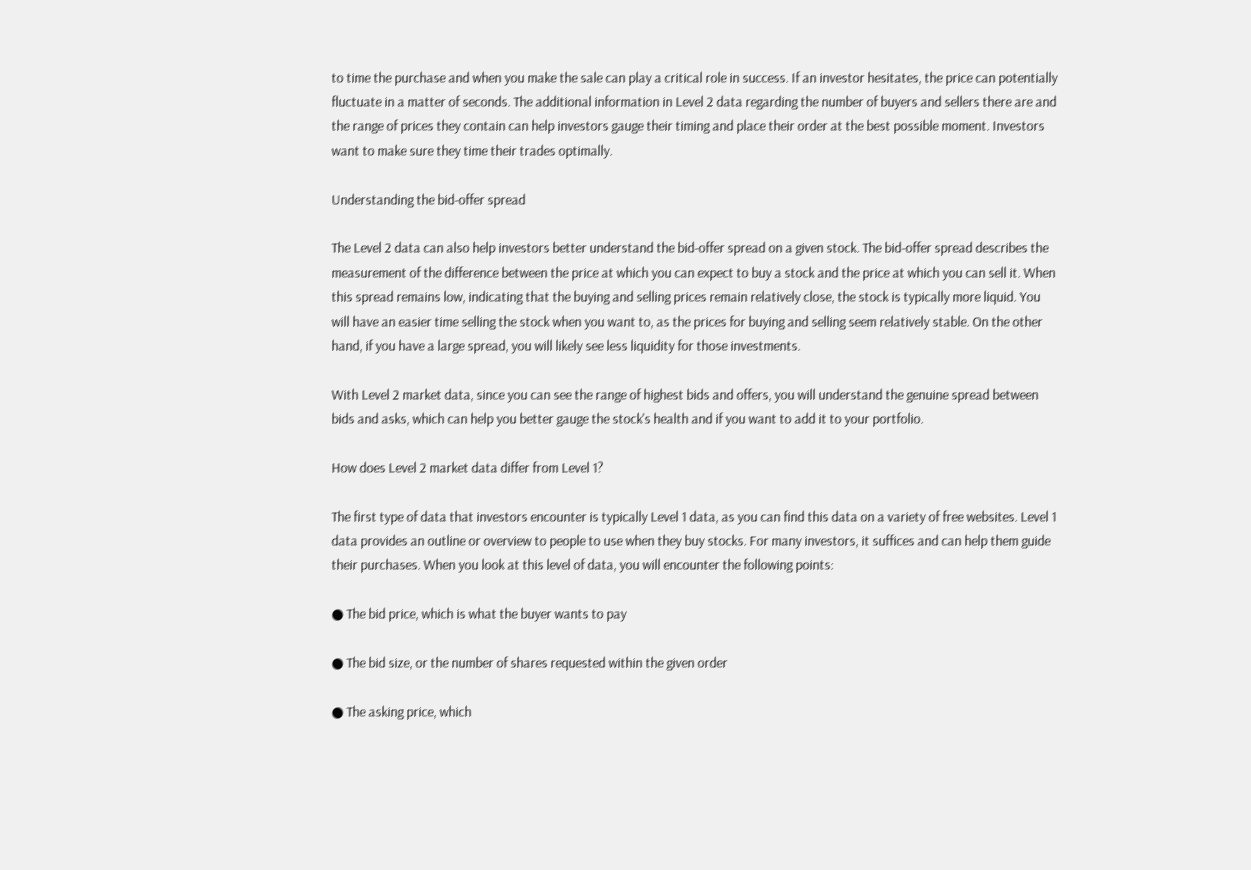to time the purchase and when you make the sale can play a critical role in success. If an investor hesitates, the price can potentially fluctuate in a matter of seconds. The additional information in Level 2 data regarding the number of buyers and sellers there are and the range of prices they contain can help investors gauge their timing and place their order at the best possible moment. Investors want to make sure they time their trades optimally.

Understanding the bid-offer spread

The Level 2 data can also help investors better understand the bid-offer spread on a given stock. The bid-offer spread describes the measurement of the difference between the price at which you can expect to buy a stock and the price at which you can sell it. When this spread remains low, indicating that the buying and selling prices remain relatively close, the stock is typically more liquid. You will have an easier time selling the stock when you want to, as the prices for buying and selling seem relatively stable. On the other hand, if you have a large spread, you will likely see less liquidity for those investments.

With Level 2 market data, since you can see the range of highest bids and offers, you will understand the genuine spread between bids and asks, which can help you better gauge the stock's health and if you want to add it to your portfolio.

How does Level 2 market data differ from Level 1?

The first type of data that investors encounter is typically Level 1 data, as you can find this data on a variety of free websites. Level 1 data provides an outline or overview to people to use when they buy stocks. For many investors, it suffices and can help them guide their purchases. When you look at this level of data, you will encounter the following points:

● The bid price, which is what the buyer wants to pay

● The bid size, or the number of shares requested within the given order

● The asking price, which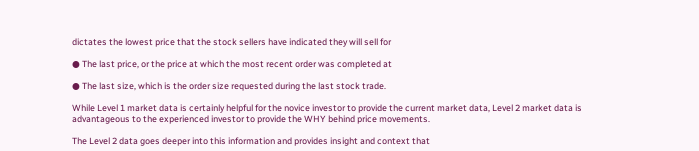dictates the lowest price that the stock sellers have indicated they will sell for

● The last price, or the price at which the most recent order was completed at

● The last size, which is the order size requested during the last stock trade.

While Level 1 market data is certainly helpful for the novice investor to provide the current market data, Level 2 market data is advantageous to the experienced investor to provide the WHY behind price movements.

The Level 2 data goes deeper into this information and provides insight and context that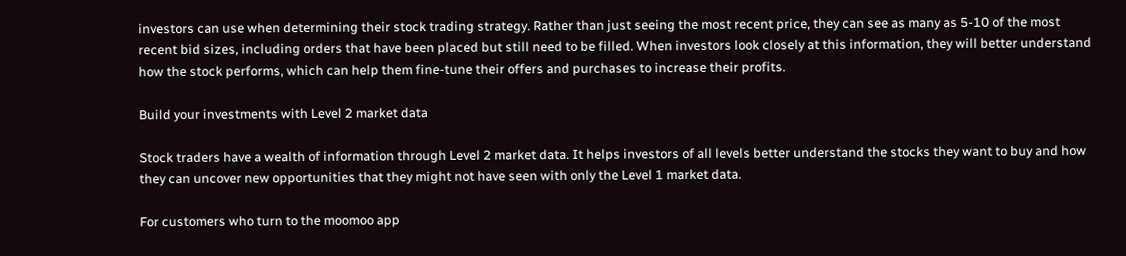investors can use when determining their stock trading strategy. Rather than just seeing the most recent price, they can see as many as 5-10 of the most recent bid sizes, including orders that have been placed but still need to be filled. When investors look closely at this information, they will better understand how the stock performs, which can help them fine-tune their offers and purchases to increase their profits.

Build your investments with Level 2 market data

Stock traders have a wealth of information through Level 2 market data. It helps investors of all levels better understand the stocks they want to buy and how they can uncover new opportunities that they might not have seen with only the Level 1 market data.

For customers who turn to the moomoo app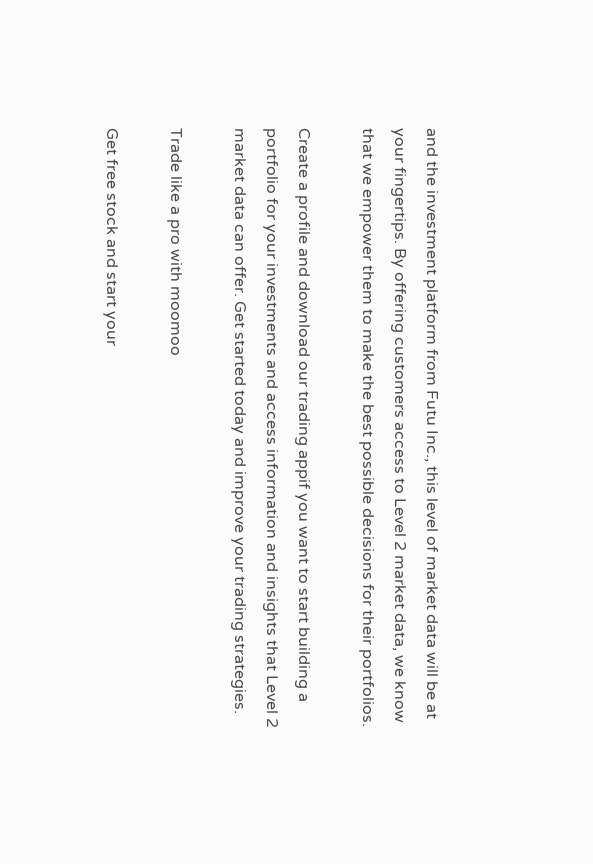and the investment platform from Futu Inc., this level of market data will be at your fingertips. By offering customers access to Level 2 market data, we know that we empower them to make the best possible decisions for their portfolios.

Create a profile and download our trading appif you want to start building a portfolio for your investments and access information and insights that Level 2 market data can offer. Get started today and improve your trading strategies.

Trade like a pro with moomoo

Get free stock and start your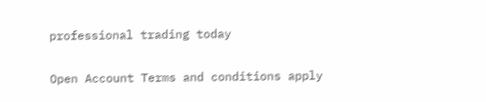professional trading today

Open Account Terms and conditions apply